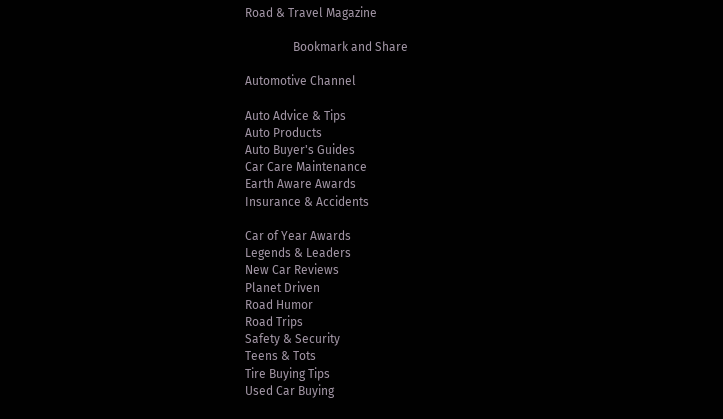Road & Travel Magazine

                Bookmark and Share

Automotive Channel

Auto Advice & Tips
Auto Products
Auto Buyer's Guides
Car Care Maintenance
Earth Aware Awards
Insurance & Accidents

Car of Year Awards
Legends & Leaders
New Car Reviews
Planet Driven
Road Humor
Road Trips
Safety & Security
Teens & Tots
Tire Buying Tips
Used Car Buying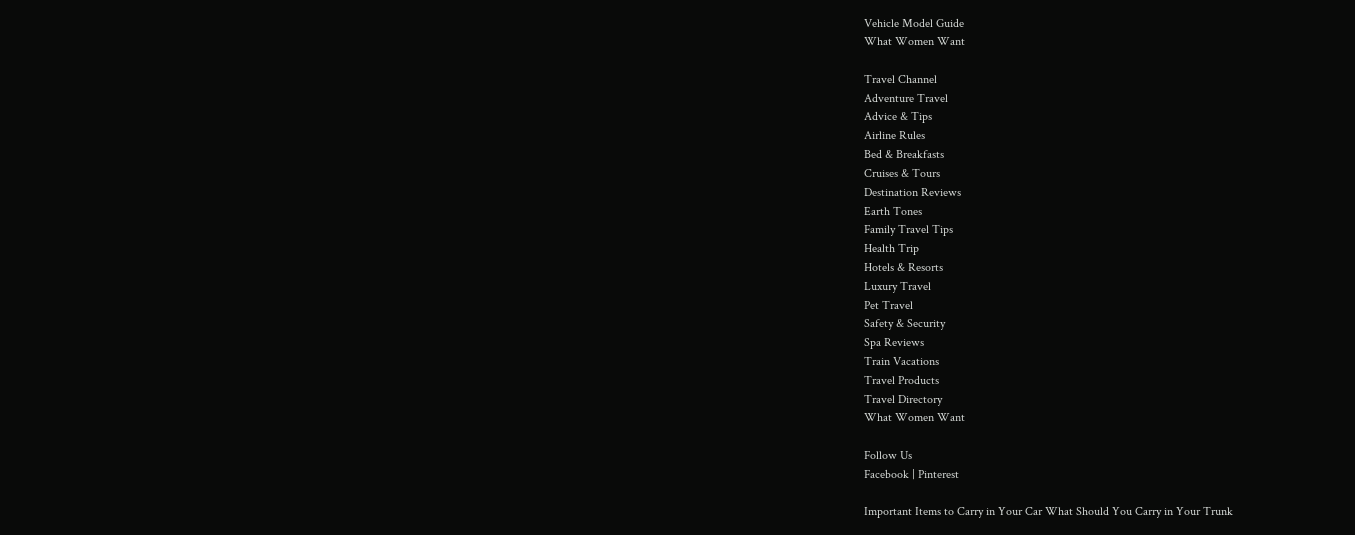Vehicle Model Guide
What Women Want

Travel Channel
Adventure Travel
Advice & Tips
Airline Rules
Bed & Breakfasts
Cruises & Tours
Destination Reviews
Earth Tones
Family Travel Tips
Health Trip
Hotels & Resorts
Luxury Travel
Pet Travel
Safety & Security
Spa Reviews
Train Vacations
Travel Products
Travel Directory
What Women Want

Follow Us
Facebook | Pinterest

Important Items to Carry in Your Car What Should You Carry in Your Trunk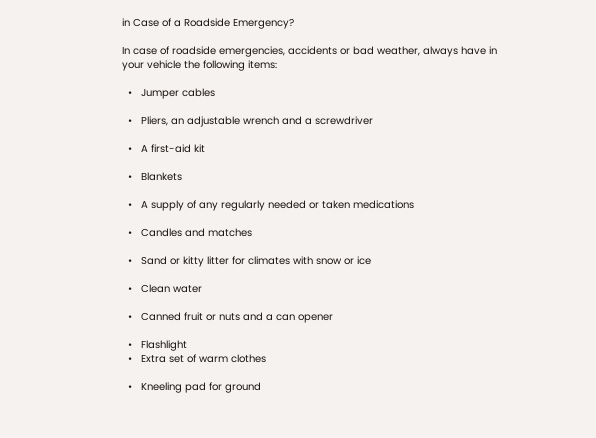in Case of a Roadside Emergency?

In case of roadside emergencies, accidents or bad weather, always have in your vehicle the following items:

  •   Jumper cables

  •   Pliers, an adjustable wrench and a screwdriver

  •   A first-aid kit

  •   Blankets

  •   A supply of any regularly needed or taken medications

  •   Candles and matches

  •   Sand or kitty litter for climates with snow or ice

  •   Clean water

  •   Canned fruit or nuts and a can opener

  •   Flashlight
  •   Extra set of warm clothes

  •   Kneeling pad for ground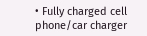• Fully charged cell phone/car charger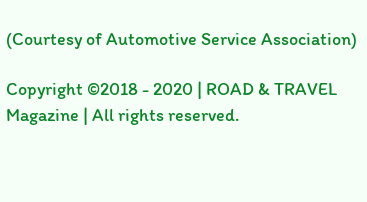(Courtesy of Automotive Service Association)

Copyright ©2018 - 2020 | ROAD & TRAVEL Magazine | All rights reserved.